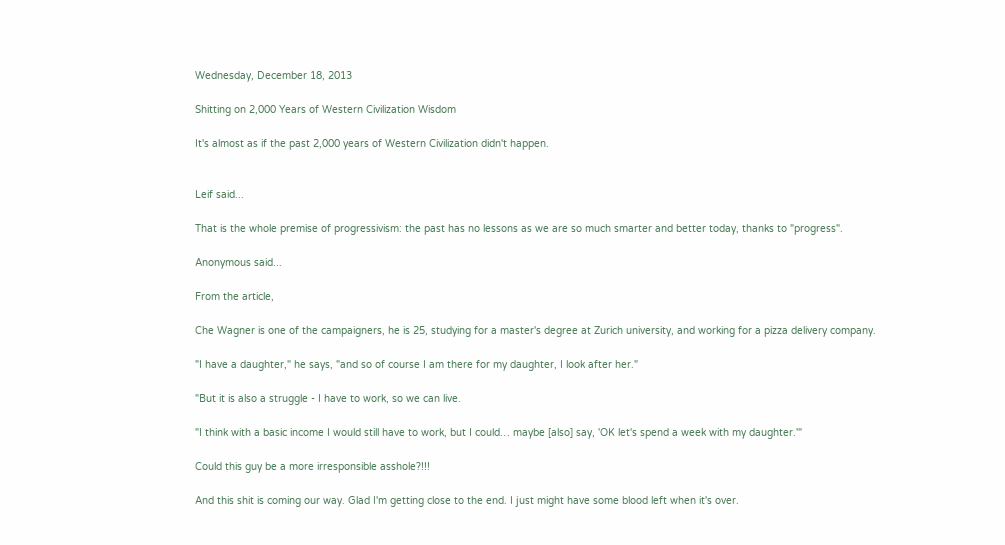Wednesday, December 18, 2013

Shitting on 2,000 Years of Western Civilization Wisdom

It's almost as if the past 2,000 years of Western Civilization didn't happen.


Leif said...

That is the whole premise of progressivism: the past has no lessons as we are so much smarter and better today, thanks to "progress".

Anonymous said...

From the article,

Che Wagner is one of the campaigners, he is 25, studying for a master's degree at Zurich university, and working for a pizza delivery company.

"I have a daughter," he says, "and so of course I am there for my daughter, I look after her."

"But it is also a struggle - I have to work, so we can live.

"I think with a basic income I would still have to work, but I could… maybe [also] say, 'OK let's spend a week with my daughter.'"

Could this guy be a more irresponsible asshole?!!!

And this shit is coming our way. Glad I'm getting close to the end. I just might have some blood left when it's over.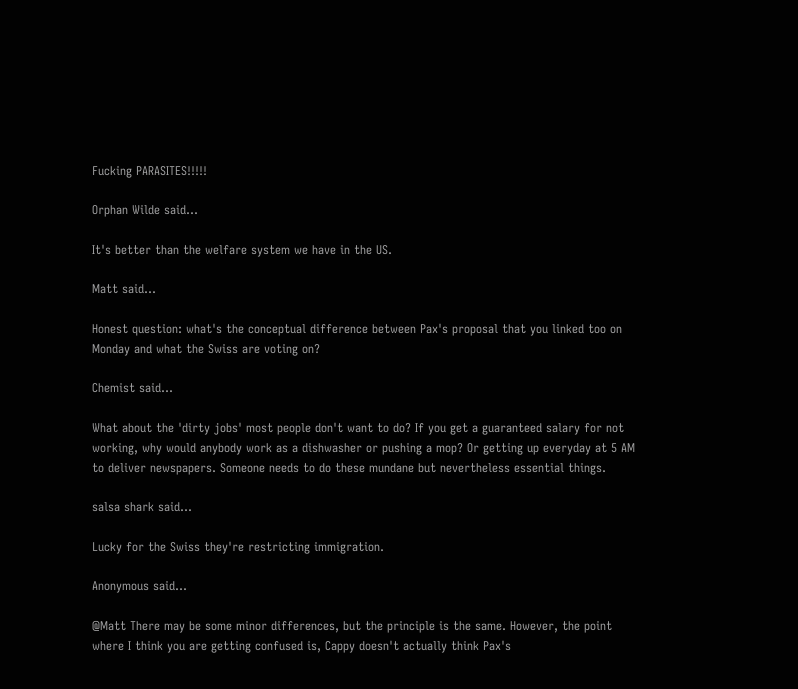Fucking PARASITES!!!!!

Orphan Wilde said...

It's better than the welfare system we have in the US.

Matt said...

Honest question: what's the conceptual difference between Pax's proposal that you linked too on Monday and what the Swiss are voting on?

Chemist said...

What about the 'dirty jobs' most people don't want to do? If you get a guaranteed salary for not working, why would anybody work as a dishwasher or pushing a mop? Or getting up everyday at 5 AM to deliver newspapers. Someone needs to do these mundane but nevertheless essential things.

salsa shark said...

Lucky for the Swiss they're restricting immigration.

Anonymous said...

@Matt There may be some minor differences, but the principle is the same. However, the point where I think you are getting confused is, Cappy doesn't actually think Pax's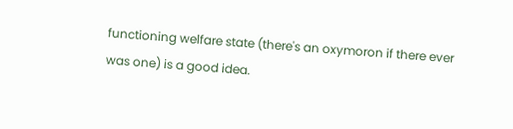functioning welfare state (there's an oxymoron if there ever was one) is a good idea.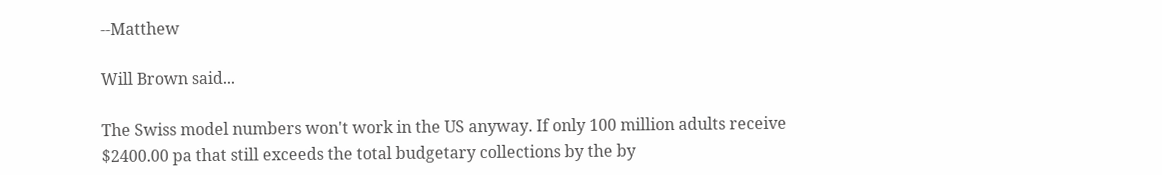--Matthew

Will Brown said...

The Swiss model numbers won't work in the US anyway. If only 100 million adults receive $2400.00 pa that still exceeds the total budgetary collections by the by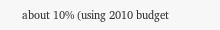about 10% (using 2010 budget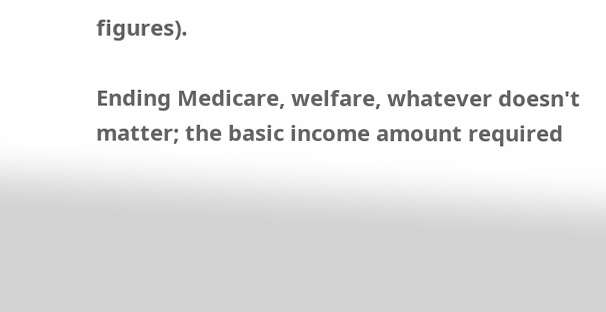figures).

Ending Medicare, welfare, whatever doesn't matter; the basic income amount required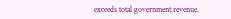exceeds total government revenue.